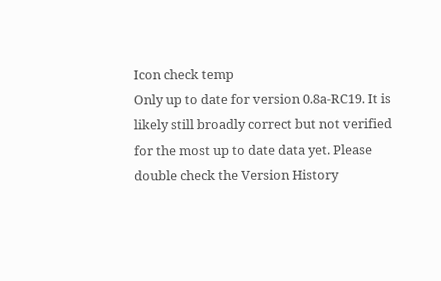Icon check temp
Only up to date for version 0.8a-RC19. It is likely still broadly correct but not verified for the most up to date data yet. Please double check the Version History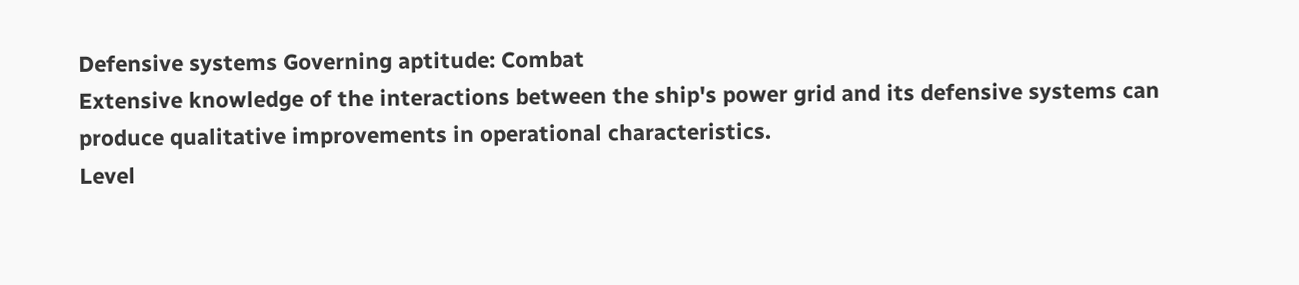Defensive systems Governing aptitude: Combat
Extensive knowledge of the interactions between the ship's power grid and its defensive systems can produce qualitative improvements in operational characteristics.
Level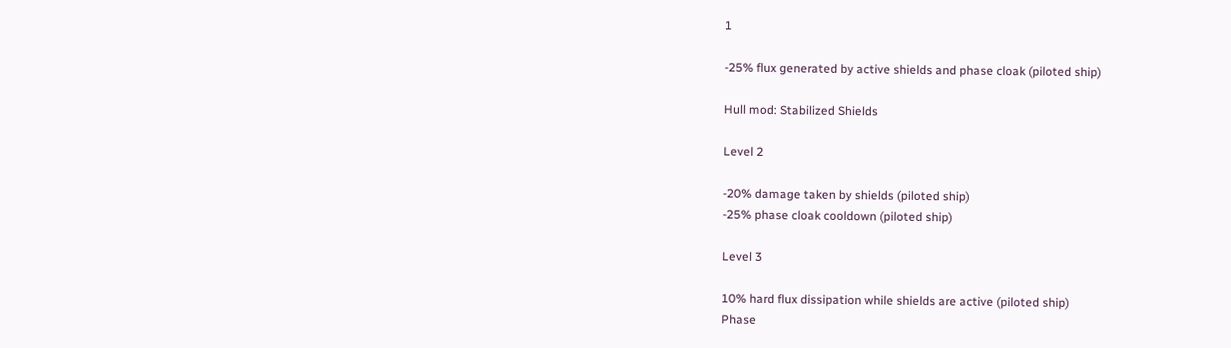1

-25% flux generated by active shields and phase cloak (piloted ship)

Hull mod: Stabilized Shields

Level 2

-20% damage taken by shields (piloted ship)
-25% phase cloak cooldown (piloted ship)

Level 3

10% hard flux dissipation while shields are active (piloted ship)
Phase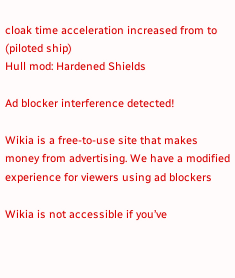cloak time acceleration increased from to (piloted ship)
Hull mod: Hardened Shields

Ad blocker interference detected!

Wikia is a free-to-use site that makes money from advertising. We have a modified experience for viewers using ad blockers

Wikia is not accessible if you’ve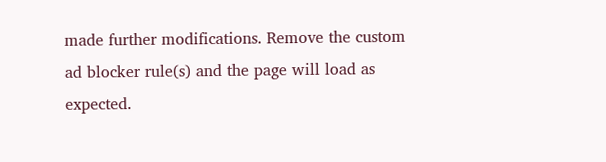made further modifications. Remove the custom ad blocker rule(s) and the page will load as expected.